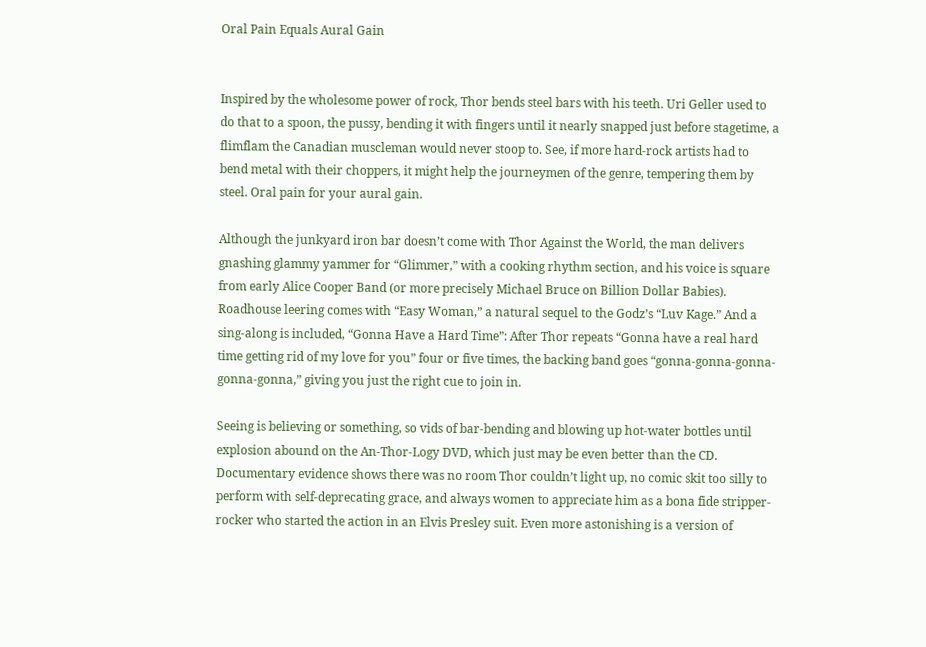Oral Pain Equals Aural Gain


Inspired by the wholesome power of rock, Thor bends steel bars with his teeth. Uri Geller used to do that to a spoon, the pussy, bending it with fingers until it nearly snapped just before stagetime, a flimflam the Canadian muscleman would never stoop to. See, if more hard-rock artists had to bend metal with their choppers, it might help the journeymen of the genre, tempering them by steel. Oral pain for your aural gain.

Although the junkyard iron bar doesn’t come with Thor Against the World, the man delivers gnashing glammy yammer for “Glimmer,” with a cooking rhythm section, and his voice is square from early Alice Cooper Band (or more precisely Michael Bruce on Billion Dollar Babies). Roadhouse leering comes with “Easy Woman,” a natural sequel to the Godz’s “Luv Kage.” And a sing-along is included, “Gonna Have a Hard Time”: After Thor repeats “Gonna have a real hard time getting rid of my love for you” four or five times, the backing band goes “gonna-gonna-gonna-gonna-gonna,” giving you just the right cue to join in.

Seeing is believing or something, so vids of bar-bending and blowing up hot-water bottles until explosion abound on the An-Thor-Logy DVD, which just may be even better than the CD. Documentary evidence shows there was no room Thor couldn’t light up, no comic skit too silly to perform with self-deprecating grace, and always women to appreciate him as a bona fide stripper-rocker who started the action in an Elvis Presley suit. Even more astonishing is a version of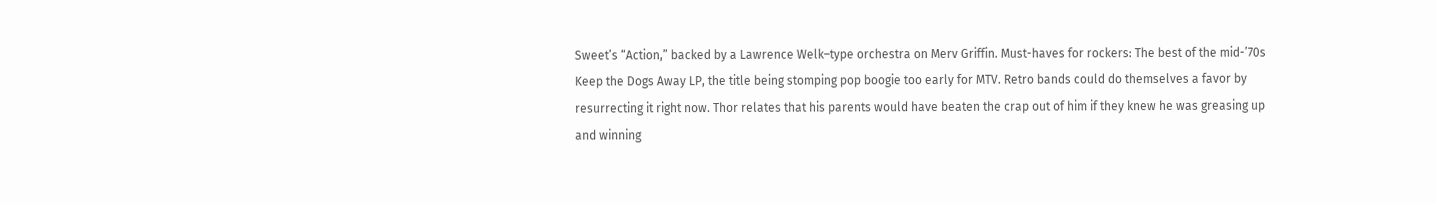Sweet’s “Action,” backed by a Lawrence Welk–type orchestra on Merv Griffin. Must-haves for rockers: The best of the mid-’70s Keep the Dogs Away LP, the title being stomping pop boogie too early for MTV. Retro bands could do themselves a favor by resurrecting it right now. Thor relates that his parents would have beaten the crap out of him if they knew he was greasing up and winning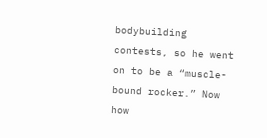bodybuilding contests, so he went on to be a “muscle-bound rocker.” Now how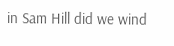in Sam Hill did we wind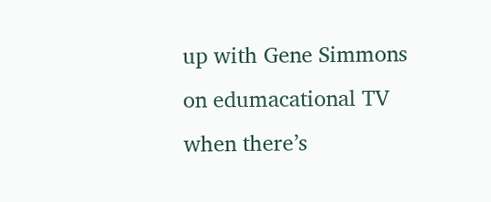up with Gene Simmons on edumacational TV when there’s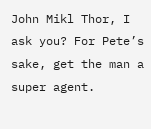John Mikl Thor, I ask you? For Pete’s sake, get the man a super agent.